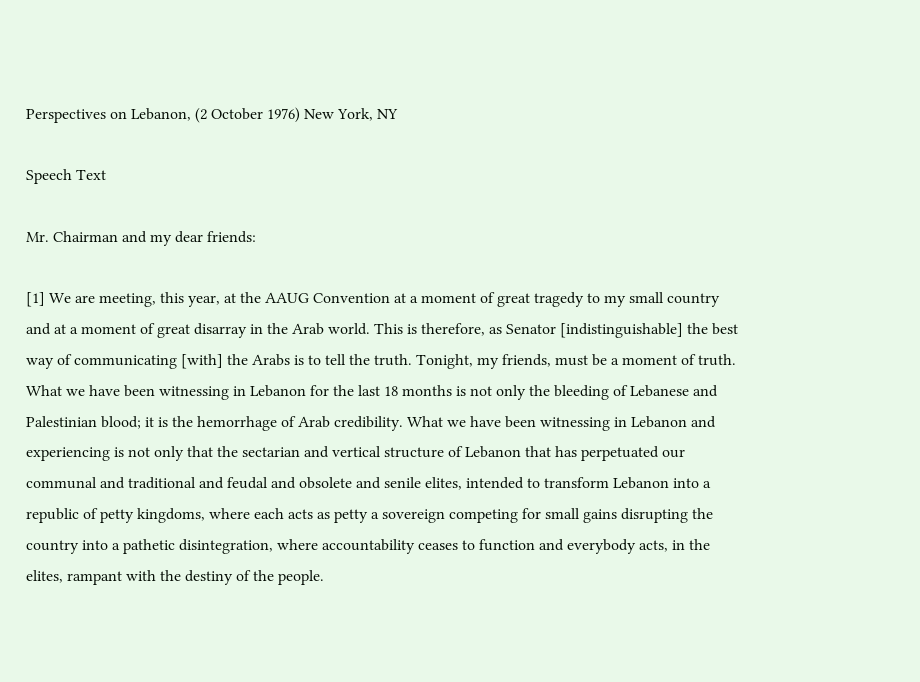Perspectives on Lebanon, (2 October 1976) New York, NY

Speech Text

Mr. Chairman and my dear friends:

[1] We are meeting, this year, at the AAUG Convention at a moment of great tragedy to my small country and at a moment of great disarray in the Arab world. This is therefore, as Senator [indistinguishable] the best way of communicating [with] the Arabs is to tell the truth. Tonight, my friends, must be a moment of truth. What we have been witnessing in Lebanon for the last 18 months is not only the bleeding of Lebanese and Palestinian blood; it is the hemorrhage of Arab credibility. What we have been witnessing in Lebanon and experiencing is not only that the sectarian and vertical structure of Lebanon that has perpetuated our communal and traditional and feudal and obsolete and senile elites, intended to transform Lebanon into a republic of petty kingdoms, where each acts as petty a sovereign competing for small gains disrupting the country into a pathetic disintegration, where accountability ceases to function and everybody acts, in the elites, rampant with the destiny of the people.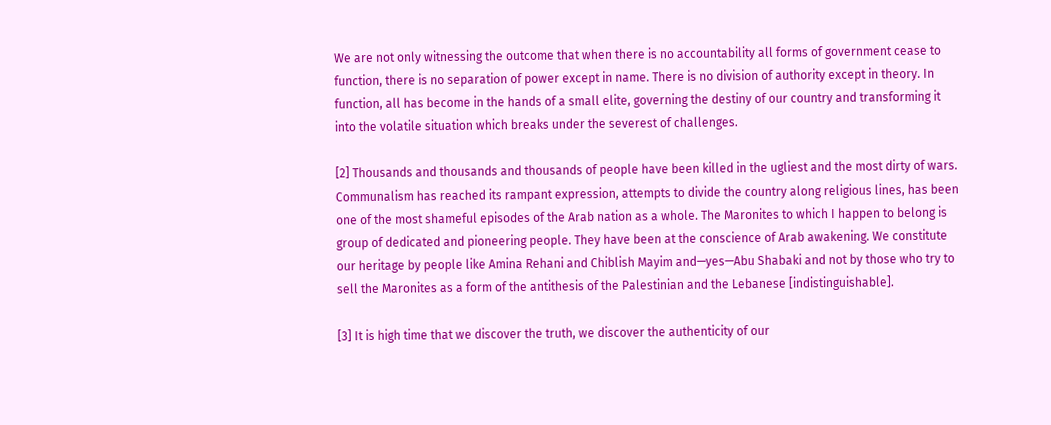We are not only witnessing the outcome that when there is no accountability all forms of government cease to function, there is no separation of power except in name. There is no division of authority except in theory. In function, all has become in the hands of a small elite, governing the destiny of our country and transforming it into the volatile situation which breaks under the severest of challenges.

[2] Thousands and thousands and thousands of people have been killed in the ugliest and the most dirty of wars. Communalism has reached its rampant expression, attempts to divide the country along religious lines, has been one of the most shameful episodes of the Arab nation as a whole. The Maronites to which I happen to belong is group of dedicated and pioneering people. They have been at the conscience of Arab awakening. We constitute our heritage by people like Amina Rehani and Chiblish Mayim and—yes—Abu Shabaki and not by those who try to sell the Maronites as a form of the antithesis of the Palestinian and the Lebanese [indistinguishable].

[3] It is high time that we discover the truth, we discover the authenticity of our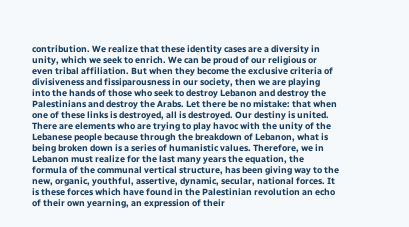contribution. We realize that these identity cases are a diversity in unity, which we seek to enrich. We can be proud of our religious or even tribal affiliation. But when they become the exclusive criteria of divisiveness and fissiparousness in our society, then we are playing into the hands of those who seek to destroy Lebanon and destroy the Palestinians and destroy the Arabs. Let there be no mistake: that when one of these links is destroyed, all is destroyed. Our destiny is united. There are elements who are trying to play havoc with the unity of the Lebanese people because through the breakdown of Lebanon, what is being broken down is a series of humanistic values. Therefore, we in Lebanon must realize for the last many years the equation, the formula of the communal vertical structure, has been giving way to the new, organic, youthful, assertive, dynamic, secular, national forces. It is these forces which have found in the Palestinian revolution an echo of their own yearning, an expression of their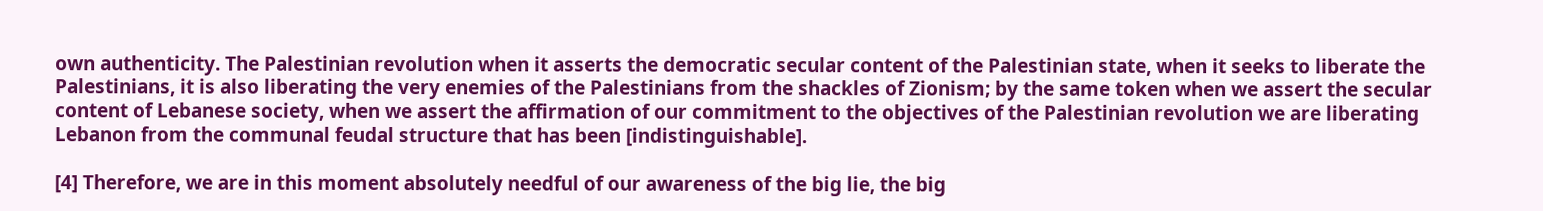own authenticity. The Palestinian revolution when it asserts the democratic secular content of the Palestinian state, when it seeks to liberate the Palestinians, it is also liberating the very enemies of the Palestinians from the shackles of Zionism; by the same token when we assert the secular content of Lebanese society, when we assert the affirmation of our commitment to the objectives of the Palestinian revolution we are liberating Lebanon from the communal feudal structure that has been [indistinguishable].

[4] Therefore, we are in this moment absolutely needful of our awareness of the big lie, the big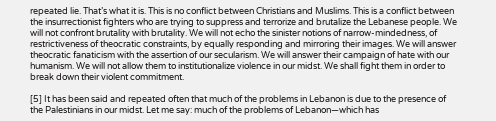repeated lie. That’s what it is. This is no conflict between Christians and Muslims. This is a conflict between the insurrectionist fighters who are trying to suppress and terrorize and brutalize the Lebanese people. We will not confront brutality with brutality. We will not echo the sinister notions of narrow-mindedness, of restrictiveness of theocratic constraints, by equally responding and mirroring their images. We will answer theocratic fanaticism with the assertion of our secularism. We will answer their campaign of hate with our humanism. We will not allow them to institutionalize violence in our midst. We shall fight them in order to break down their violent commitment.

[5] It has been said and repeated often that much of the problems in Lebanon is due to the presence of the Palestinians in our midst. Let me say: much of the problems of Lebanon—which has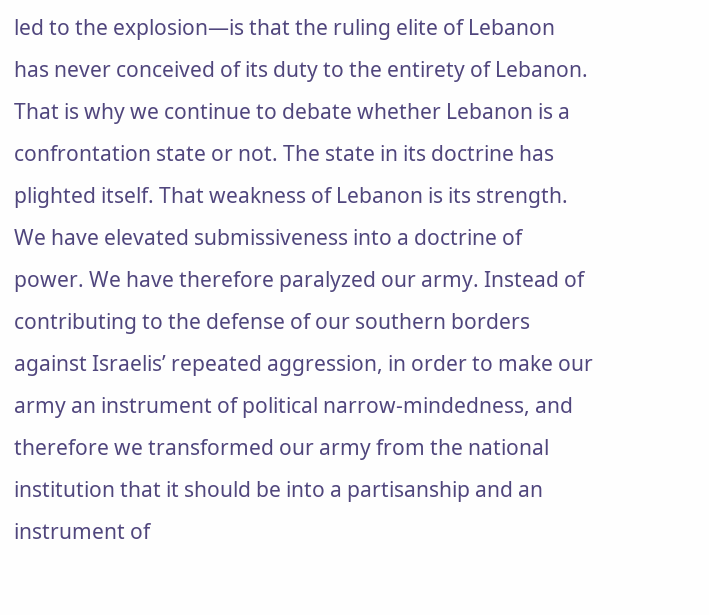led to the explosion—is that the ruling elite of Lebanon has never conceived of its duty to the entirety of Lebanon. That is why we continue to debate whether Lebanon is a confrontation state or not. The state in its doctrine has plighted itself. That weakness of Lebanon is its strength. We have elevated submissiveness into a doctrine of power. We have therefore paralyzed our army. Instead of contributing to the defense of our southern borders against Israelis’ repeated aggression, in order to make our army an instrument of political narrow-mindedness, and therefore we transformed our army from the national institution that it should be into a partisanship and an instrument of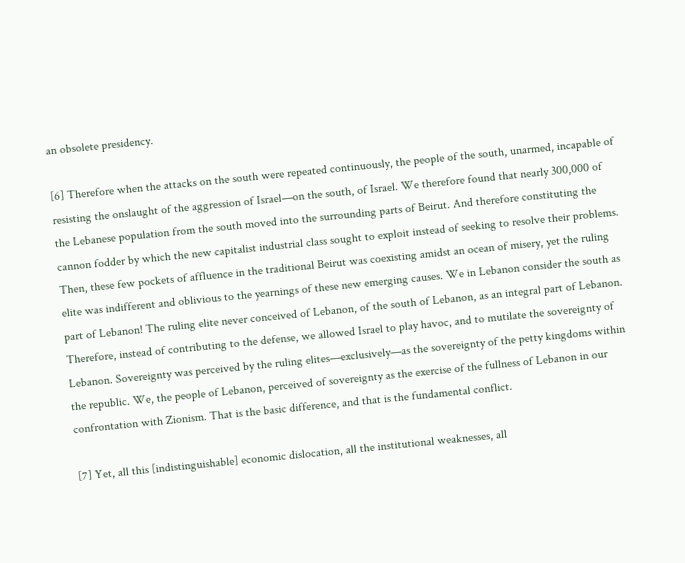an obsolete presidency.

[6] Therefore when the attacks on the south were repeated continuously, the people of the south, unarmed, incapable of resisting the onslaught of the aggression of Israel—on the south, of Israel. We therefore found that nearly 300,000 of the Lebanese population from the south moved into the surrounding parts of Beirut. And therefore constituting the cannon fodder by which the new capitalist industrial class sought to exploit instead of seeking to resolve their problems. Then, these few pockets of affluence in the traditional Beirut was coexisting amidst an ocean of misery, yet the ruling elite was indifferent and oblivious to the yearnings of these new emerging causes. We in Lebanon consider the south as part of Lebanon! The ruling elite never conceived of Lebanon, of the south of Lebanon, as an integral part of Lebanon. Therefore, instead of contributing to the defense, we allowed Israel to play havoc, and to mutilate the sovereignty of Lebanon. Sovereignty was perceived by the ruling elites—exclusively—as the sovereignty of the petty kingdoms within the republic. We, the people of Lebanon, perceived of sovereignty as the exercise of the fullness of Lebanon in our confrontation with Zionism. That is the basic difference, and that is the fundamental conflict.

[7] Yet, all this [indistinguishable] economic dislocation, all the institutional weaknesses, all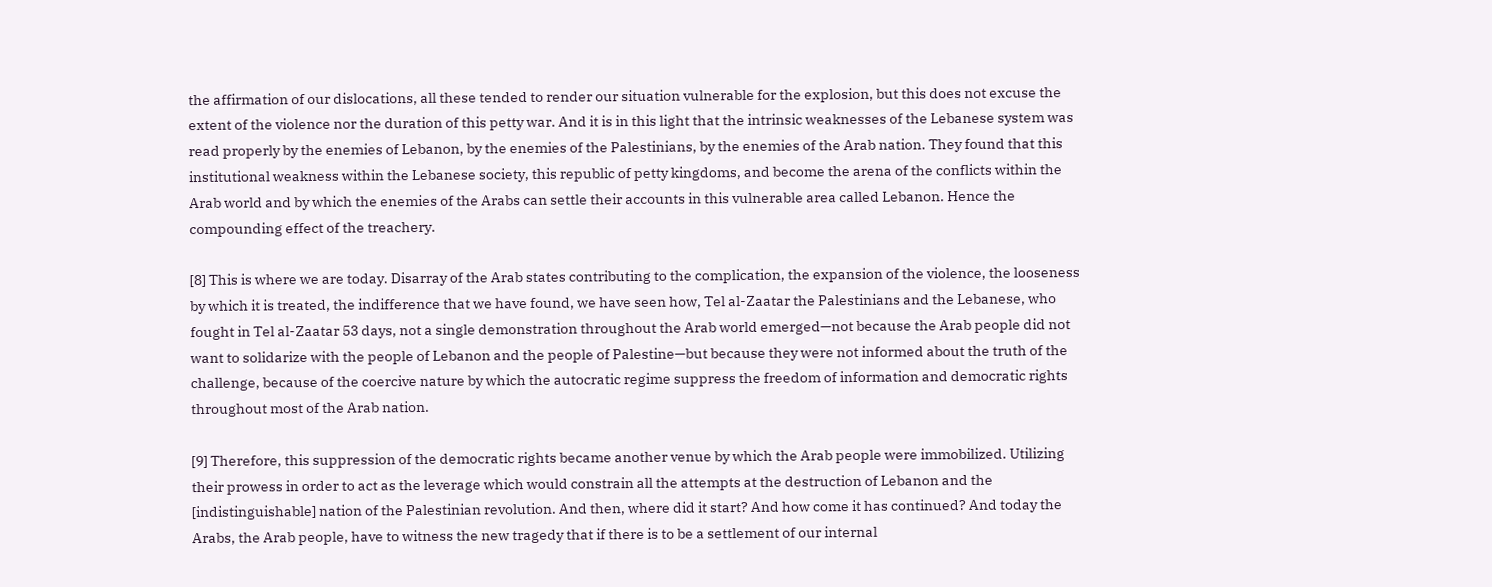the affirmation of our dislocations, all these tended to render our situation vulnerable for the explosion, but this does not excuse the extent of the violence nor the duration of this petty war. And it is in this light that the intrinsic weaknesses of the Lebanese system was read properly by the enemies of Lebanon, by the enemies of the Palestinians, by the enemies of the Arab nation. They found that this institutional weakness within the Lebanese society, this republic of petty kingdoms, and become the arena of the conflicts within the Arab world and by which the enemies of the Arabs can settle their accounts in this vulnerable area called Lebanon. Hence the compounding effect of the treachery.

[8] This is where we are today. Disarray of the Arab states contributing to the complication, the expansion of the violence, the looseness by which it is treated, the indifference that we have found, we have seen how, Tel al-Zaatar the Palestinians and the Lebanese, who fought in Tel al-Zaatar 53 days, not a single demonstration throughout the Arab world emerged—not because the Arab people did not want to solidarize with the people of Lebanon and the people of Palestine—but because they were not informed about the truth of the challenge, because of the coercive nature by which the autocratic regime suppress the freedom of information and democratic rights throughout most of the Arab nation.

[9] Therefore, this suppression of the democratic rights became another venue by which the Arab people were immobilized. Utilizing their prowess in order to act as the leverage which would constrain all the attempts at the destruction of Lebanon and the [indistinguishable] nation of the Palestinian revolution. And then, where did it start? And how come it has continued? And today the Arabs, the Arab people, have to witness the new tragedy that if there is to be a settlement of our internal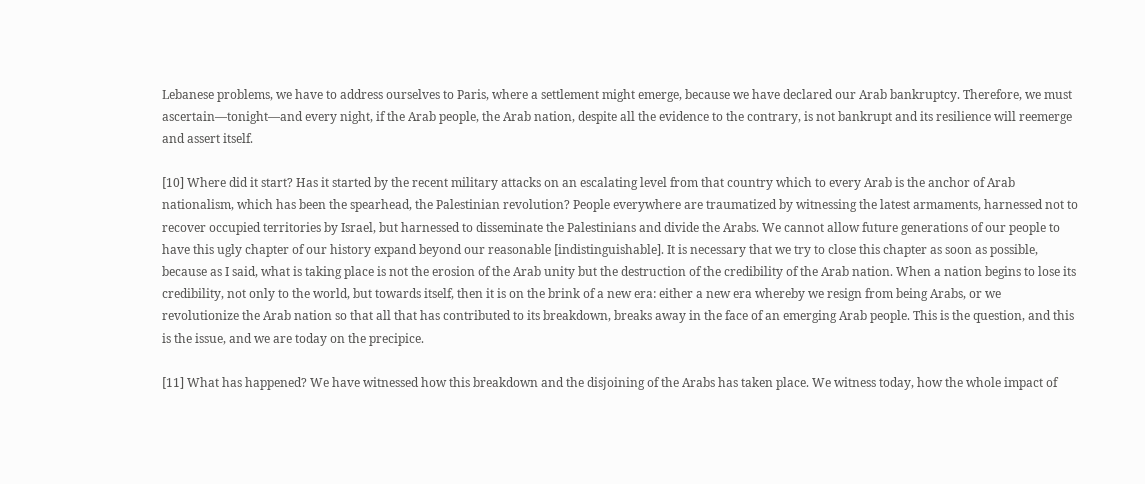Lebanese problems, we have to address ourselves to Paris, where a settlement might emerge, because we have declared our Arab bankruptcy. Therefore, we must ascertain—tonight—and every night, if the Arab people, the Arab nation, despite all the evidence to the contrary, is not bankrupt and its resilience will reemerge and assert itself.

[10] Where did it start? Has it started by the recent military attacks on an escalating level from that country which to every Arab is the anchor of Arab nationalism, which has been the spearhead, the Palestinian revolution? People everywhere are traumatized by witnessing the latest armaments, harnessed not to recover occupied territories by Israel, but harnessed to disseminate the Palestinians and divide the Arabs. We cannot allow future generations of our people to have this ugly chapter of our history expand beyond our reasonable [indistinguishable]. It is necessary that we try to close this chapter as soon as possible, because as I said, what is taking place is not the erosion of the Arab unity but the destruction of the credibility of the Arab nation. When a nation begins to lose its credibility, not only to the world, but towards itself, then it is on the brink of a new era: either a new era whereby we resign from being Arabs, or we revolutionize the Arab nation so that all that has contributed to its breakdown, breaks away in the face of an emerging Arab people. This is the question, and this is the issue, and we are today on the precipice.

[11] What has happened? We have witnessed how this breakdown and the disjoining of the Arabs has taken place. We witness today, how the whole impact of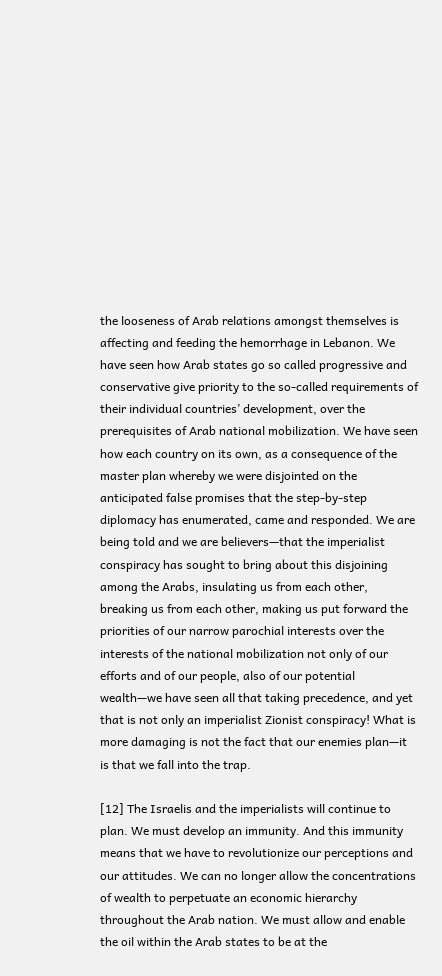the looseness of Arab relations amongst themselves is affecting and feeding the hemorrhage in Lebanon. We have seen how Arab states go so called progressive and conservative give priority to the so-called requirements of their individual countries’ development, over the prerequisites of Arab national mobilization. We have seen how each country on its own, as a consequence of the master plan whereby we were disjointed on the anticipated false promises that the step-by-step diplomacy has enumerated, came and responded. We are being told and we are believers—that the imperialist conspiracy has sought to bring about this disjoining among the Arabs, insulating us from each other, breaking us from each other, making us put forward the priorities of our narrow parochial interests over the interests of the national mobilization not only of our efforts and of our people, also of our potential wealth—we have seen all that taking precedence, and yet that is not only an imperialist Zionist conspiracy! What is more damaging is not the fact that our enemies plan—it is that we fall into the trap.

[12] The Israelis and the imperialists will continue to plan. We must develop an immunity. And this immunity means that we have to revolutionize our perceptions and our attitudes. We can no longer allow the concentrations of wealth to perpetuate an economic hierarchy throughout the Arab nation. We must allow and enable the oil within the Arab states to be at the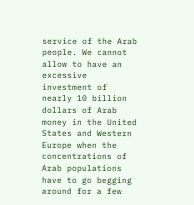service of the Arab people. We cannot allow to have an excessive investment of nearly 10 billion dollars of Arab money in the United States and Western Europe when the concentrations of Arab populations have to go begging around for a few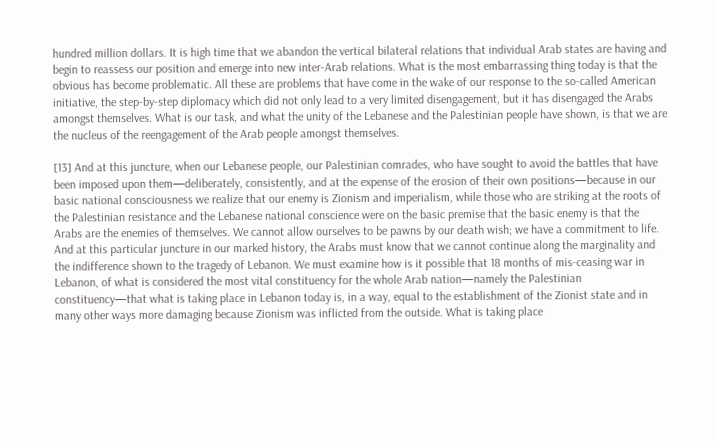hundred million dollars. It is high time that we abandon the vertical bilateral relations that individual Arab states are having and begin to reassess our position and emerge into new inter-Arab relations. What is the most embarrassing thing today is that the obvious has become problematic. All these are problems that have come in the wake of our response to the so-called American initiative, the step-by-step diplomacy which did not only lead to a very limited disengagement, but it has disengaged the Arabs amongst themselves. What is our task, and what the unity of the Lebanese and the Palestinian people have shown, is that we are the nucleus of the reengagement of the Arab people amongst themselves.

[13] And at this juncture, when our Lebanese people, our Palestinian comrades, who have sought to avoid the battles that have been imposed upon them—deliberately, consistently, and at the expense of the erosion of their own positions—because in our basic national consciousness we realize that our enemy is Zionism and imperialism, while those who are striking at the roots of the Palestinian resistance and the Lebanese national conscience were on the basic premise that the basic enemy is that the Arabs are the enemies of themselves. We cannot allow ourselves to be pawns by our death wish; we have a commitment to life. And at this particular juncture in our marked history, the Arabs must know that we cannot continue along the marginality and the indifference shown to the tragedy of Lebanon. We must examine how is it possible that 18 months of mis-ceasing war in Lebanon, of what is considered the most vital constituency for the whole Arab nation—namely the Palestinian constituency—that what is taking place in Lebanon today is, in a way, equal to the establishment of the Zionist state and in many other ways more damaging because Zionism was inflicted from the outside. What is taking place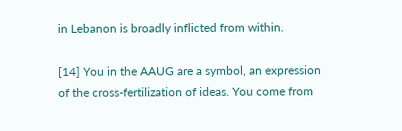in Lebanon is broadly inflicted from within.

[14] You in the AAUG are a symbol, an expression of the cross-fertilization of ideas. You come from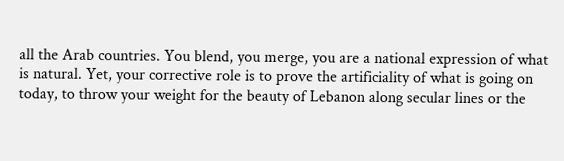all the Arab countries. You blend, you merge, you are a national expression of what is natural. Yet, your corrective role is to prove the artificiality of what is going on today, to throw your weight for the beauty of Lebanon along secular lines or the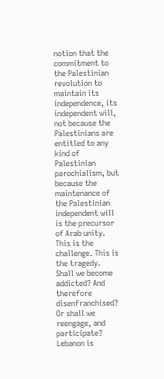notion that the commitment to the Palestinian revolution to maintain its independence, its independent will, not because the Palestinians are entitled to any kind of Palestinian parochialism, but because the maintenance of the Palestinian independent will is the precursor of Arab unity. This is the challenge. This is the tragedy. Shall we become addicted? And therefore disenfranchised? Or shall we reengage, and participate? Lebanon is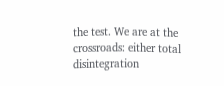the test. We are at the crossroads: either total disintegration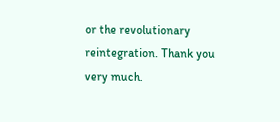or the revolutionary reintegration. Thank you very much.